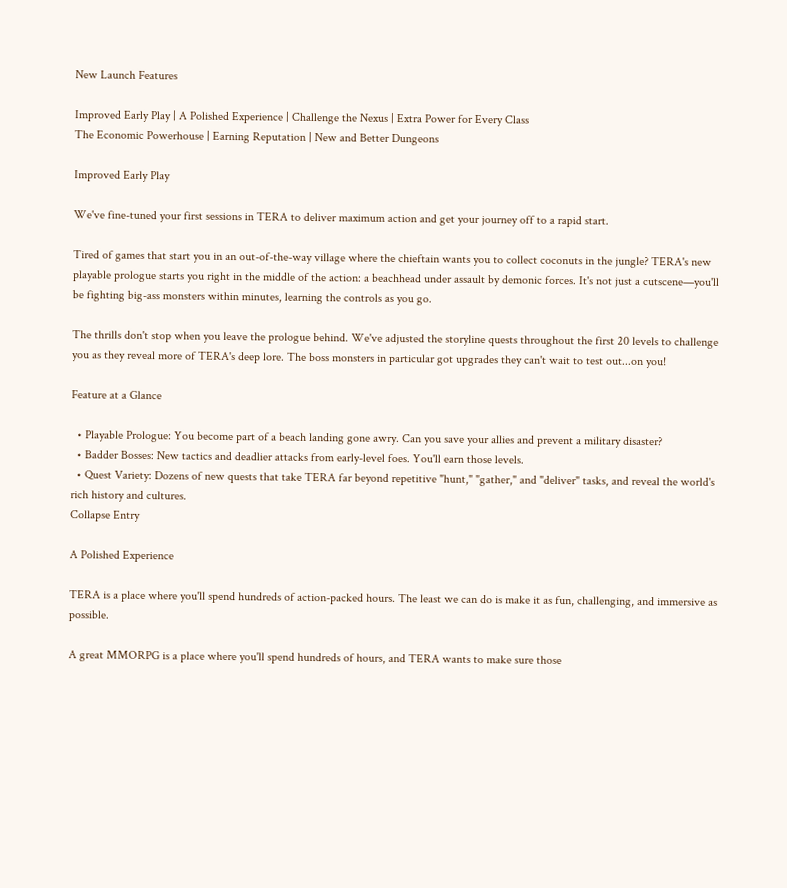New Launch Features

Improved Early Play | A Polished Experience | Challenge the Nexus | Extra Power for Every Class
The Economic Powerhouse | Earning Reputation | New and Better Dungeons

Improved Early Play

We've fine-tuned your first sessions in TERA to deliver maximum action and get your journey off to a rapid start.

Tired of games that start you in an out-of-the-way village where the chieftain wants you to collect coconuts in the jungle? TERA's new playable prologue starts you right in the middle of the action: a beachhead under assault by demonic forces. It's not just a cutscene—you'll be fighting big-ass monsters within minutes, learning the controls as you go.

The thrills don't stop when you leave the prologue behind. We've adjusted the storyline quests throughout the first 20 levels to challenge you as they reveal more of TERA's deep lore. The boss monsters in particular got upgrades they can't wait to test out...on you!

Feature at a Glance

  • Playable Prologue: You become part of a beach landing gone awry. Can you save your allies and prevent a military disaster?
  • Badder Bosses: New tactics and deadlier attacks from early-level foes. You'll earn those levels.
  • Quest Variety: Dozens of new quests that take TERA far beyond repetitive "hunt," "gather," and "deliver" tasks, and reveal the world's rich history and cultures.
Collapse Entry

A Polished Experience

TERA is a place where you'll spend hundreds of action-packed hours. The least we can do is make it as fun, challenging, and immersive as possible.

A great MMORPG is a place where you'll spend hundreds of hours, and TERA wants to make sure those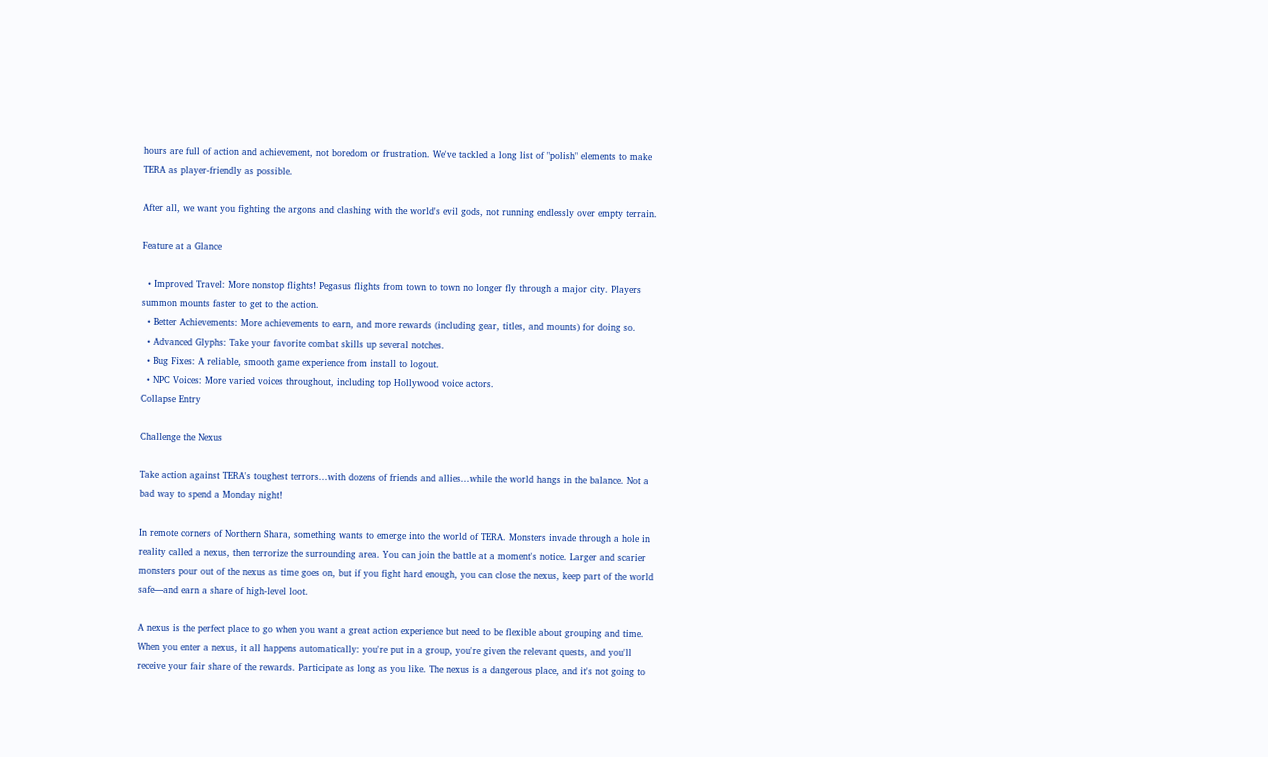hours are full of action and achievement, not boredom or frustration. We've tackled a long list of "polish" elements to make TERA as player-friendly as possible.

After all, we want you fighting the argons and clashing with the world's evil gods, not running endlessly over empty terrain.

Feature at a Glance

  • Improved Travel: More nonstop flights! Pegasus flights from town to town no longer fly through a major city. Players summon mounts faster to get to the action.
  • Better Achievements: More achievements to earn, and more rewards (including gear, titles, and mounts) for doing so.
  • Advanced Glyphs: Take your favorite combat skills up several notches.
  • Bug Fixes: A reliable, smooth game experience from install to logout.
  • NPC Voices: More varied voices throughout, including top Hollywood voice actors.
Collapse Entry

Challenge the Nexus

Take action against TERA's toughest terrors...with dozens of friends and allies...while the world hangs in the balance. Not a bad way to spend a Monday night!

In remote corners of Northern Shara, something wants to emerge into the world of TERA. Monsters invade through a hole in reality called a nexus, then terrorize the surrounding area. You can join the battle at a moment's notice. Larger and scarier monsters pour out of the nexus as time goes on, but if you fight hard enough, you can close the nexus, keep part of the world safe—and earn a share of high-level loot.

A nexus is the perfect place to go when you want a great action experience but need to be flexible about grouping and time. When you enter a nexus, it all happens automatically: you're put in a group, you're given the relevant quests, and you'll receive your fair share of the rewards. Participate as long as you like. The nexus is a dangerous place, and it's not going to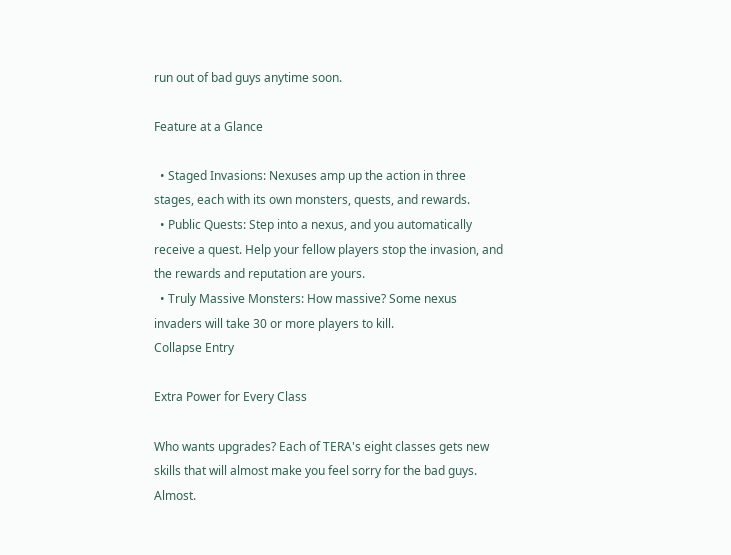run out of bad guys anytime soon.

Feature at a Glance

  • Staged Invasions: Nexuses amp up the action in three stages, each with its own monsters, quests, and rewards.
  • Public Quests: Step into a nexus, and you automatically receive a quest. Help your fellow players stop the invasion, and the rewards and reputation are yours.
  • Truly Massive Monsters: How massive? Some nexus invaders will take 30 or more players to kill.
Collapse Entry

Extra Power for Every Class

Who wants upgrades? Each of TERA's eight classes gets new skills that will almost make you feel sorry for the bad guys. Almost.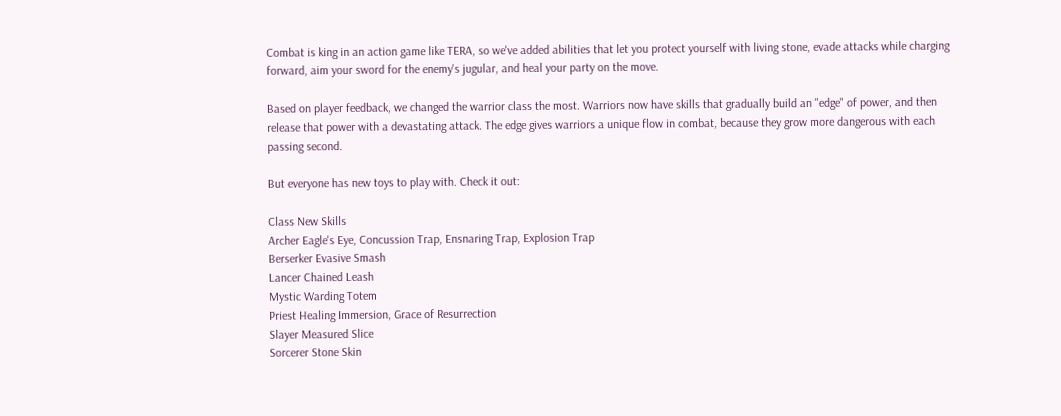Combat is king in an action game like TERA, so we've added abilities that let you protect yourself with living stone, evade attacks while charging forward, aim your sword for the enemy's jugular, and heal your party on the move.

Based on player feedback, we changed the warrior class the most. Warriors now have skills that gradually build an "edge" of power, and then release that power with a devastating attack. The edge gives warriors a unique flow in combat, because they grow more dangerous with each passing second.

But everyone has new toys to play with. Check it out:

Class New Skills
Archer Eagle's Eye, Concussion Trap, Ensnaring Trap, Explosion Trap
Berserker Evasive Smash
Lancer Chained Leash
Mystic Warding Totem
Priest Healing Immersion, Grace of Resurrection
Slayer Measured Slice
Sorcerer Stone Skin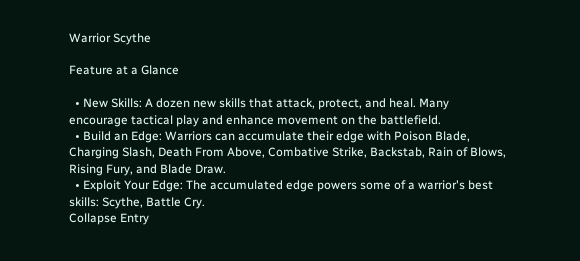Warrior Scythe

Feature at a Glance

  • New Skills: A dozen new skills that attack, protect, and heal. Many encourage tactical play and enhance movement on the battlefield.
  • Build an Edge: Warriors can accumulate their edge with Poison Blade, Charging Slash, Death From Above, Combative Strike, Backstab, Rain of Blows, Rising Fury, and Blade Draw.
  • Exploit Your Edge: The accumulated edge powers some of a warrior's best skills: Scythe, Battle Cry.
Collapse Entry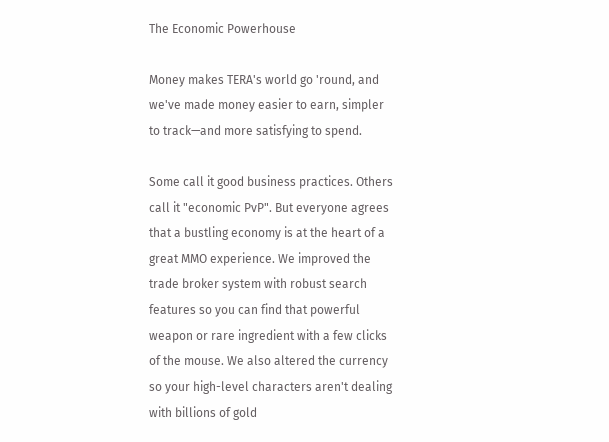The Economic Powerhouse

Money makes TERA's world go 'round, and we've made money easier to earn, simpler to track—and more satisfying to spend.

Some call it good business practices. Others call it "economic PvP". But everyone agrees that a bustling economy is at the heart of a great MMO experience. We improved the trade broker system with robust search features so you can find that powerful weapon or rare ingredient with a few clicks of the mouse. We also altered the currency so your high-level characters aren't dealing with billions of gold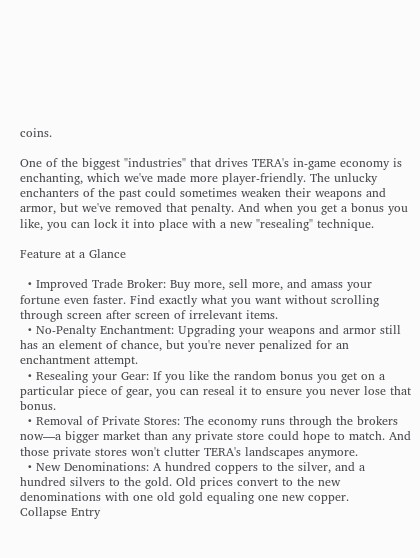coins.

One of the biggest "industries" that drives TERA's in-game economy is enchanting, which we've made more player-friendly. The unlucky enchanters of the past could sometimes weaken their weapons and armor, but we've removed that penalty. And when you get a bonus you like, you can lock it into place with a new "resealing" technique.

Feature at a Glance

  • Improved Trade Broker: Buy more, sell more, and amass your fortune even faster. Find exactly what you want without scrolling through screen after screen of irrelevant items.
  • No-Penalty Enchantment: Upgrading your weapons and armor still has an element of chance, but you're never penalized for an enchantment attempt.
  • Resealing your Gear: If you like the random bonus you get on a particular piece of gear, you can reseal it to ensure you never lose that bonus.
  • Removal of Private Stores: The economy runs through the brokers now—a bigger market than any private store could hope to match. And those private stores won't clutter TERA's landscapes anymore.
  • New Denominations: A hundred coppers to the silver, and a hundred silvers to the gold. Old prices convert to the new denominations with one old gold equaling one new copper.
Collapse Entry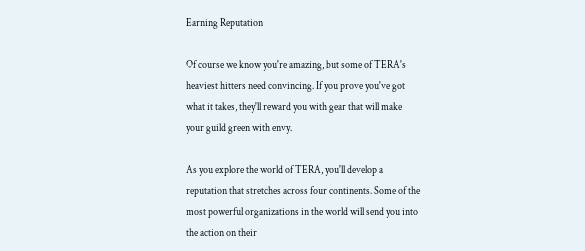Earning Reputation

Of course we know you're amazing, but some of TERA's heaviest hitters need convincing. If you prove you've got what it takes, they'll reward you with gear that will make your guild green with envy.

As you explore the world of TERA, you'll develop a reputation that stretches across four continents. Some of the most powerful organizations in the world will send you into the action on their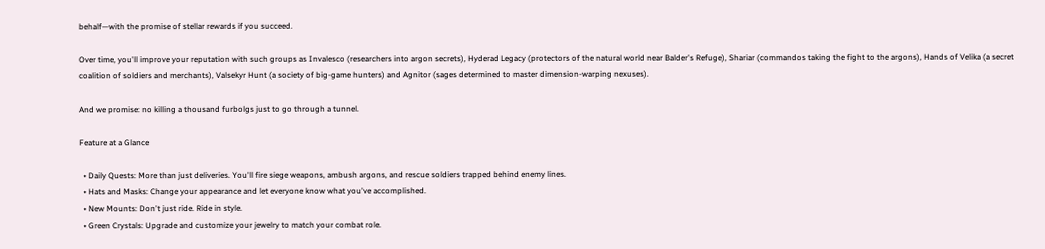behalf—with the promise of stellar rewards if you succeed.

Over time, you'll improve your reputation with such groups as Invalesco (researchers into argon secrets), Hyderad Legacy (protectors of the natural world near Balder's Refuge), Shariar (commandos taking the fight to the argons), Hands of Velika (a secret coalition of soldiers and merchants), Valsekyr Hunt (a society of big-game hunters) and Agnitor (sages determined to master dimension-warping nexuses).

And we promise: no killing a thousand furbolgs just to go through a tunnel.

Feature at a Glance

  • Daily Quests: More than just deliveries. You'll fire siege weapons, ambush argons, and rescue soldiers trapped behind enemy lines.
  • Hats and Masks: Change your appearance and let everyone know what you've accomplished.
  • New Mounts: Don't just ride. Ride in style.
  • Green Crystals: Upgrade and customize your jewelry to match your combat role.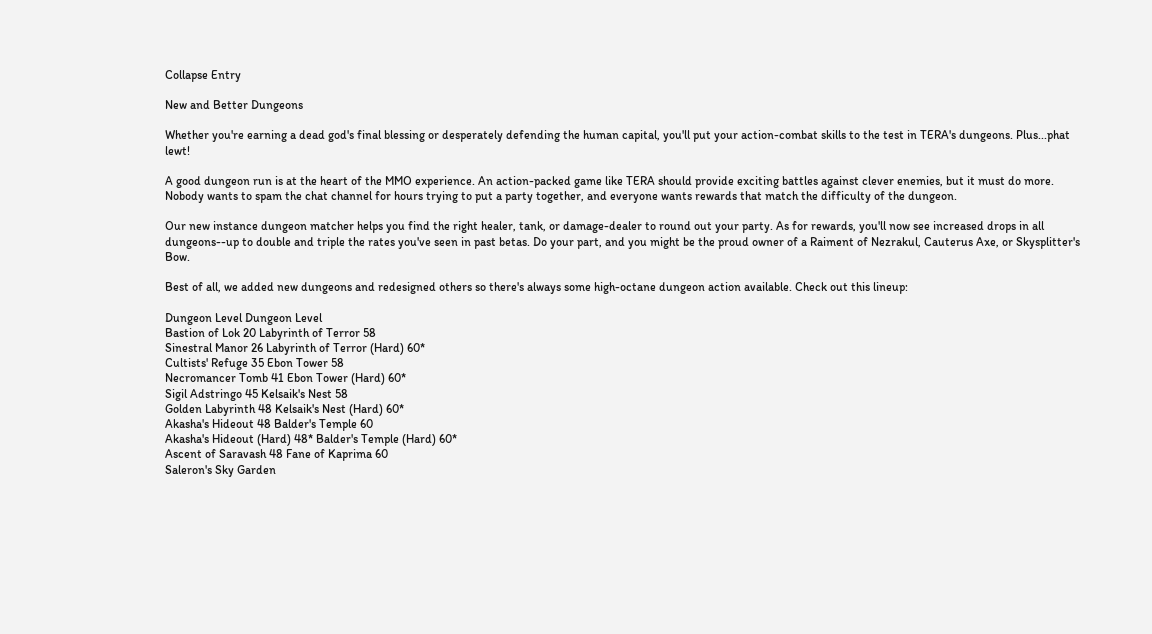Collapse Entry

New and Better Dungeons

Whether you're earning a dead god's final blessing or desperately defending the human capital, you'll put your action-combat skills to the test in TERA's dungeons. Plus...phat lewt!

A good dungeon run is at the heart of the MMO experience. An action-packed game like TERA should provide exciting battles against clever enemies, but it must do more. Nobody wants to spam the chat channel for hours trying to put a party together, and everyone wants rewards that match the difficulty of the dungeon.

Our new instance dungeon matcher helps you find the right healer, tank, or damage-dealer to round out your party. As for rewards, you'll now see increased drops in all dungeons--up to double and triple the rates you've seen in past betas. Do your part, and you might be the proud owner of a Raiment of Nezrakul, Cauterus Axe, or Skysplitter's Bow.

Best of all, we added new dungeons and redesigned others so there's always some high-octane dungeon action available. Check out this lineup:

Dungeon Level Dungeon Level
Bastion of Lok 20 Labyrinth of Terror 58
Sinestral Manor 26 Labyrinth of Terror (Hard) 60*
Cultists' Refuge 35 Ebon Tower 58
Necromancer Tomb 41 Ebon Tower (Hard) 60*
Sigil Adstringo 45 Kelsaik's Nest 58
Golden Labyrinth 48 Kelsaik's Nest (Hard) 60*
Akasha's Hideout 48 Balder's Temple 60
Akasha's Hideout (Hard) 48* Balder's Temple (Hard) 60*
Ascent of Saravash 48 Fane of Kaprima 60
Saleron's Sky Garden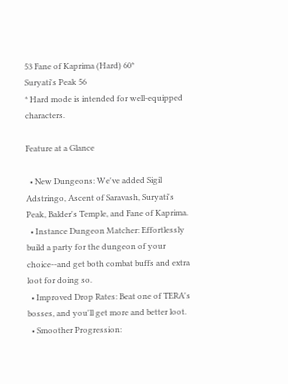53 Fane of Kaprima (Hard) 60*
Suryati's Peak 56
* Hard mode is intended for well-equipped characters.

Feature at a Glance

  • New Dungeons: We've added Sigil Adstringo, Ascent of Saravash, Suryati's Peak, Balder's Temple, and Fane of Kaprima.
  • Instance Dungeon Matcher: Effortlessly build a party for the dungeon of your choice--and get both combat buffs and extra loot for doing so.
  • Improved Drop Rates: Beat one of TERA's bosses, and you'll get more and better loot.
  • Smoother Progression: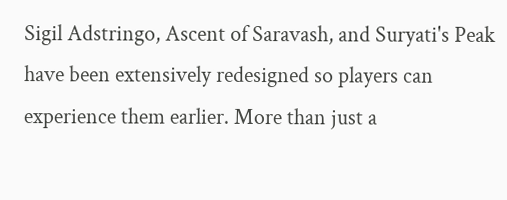Sigil Adstringo, Ascent of Saravash, and Suryati's Peak have been extensively redesigned so players can experience them earlier. More than just a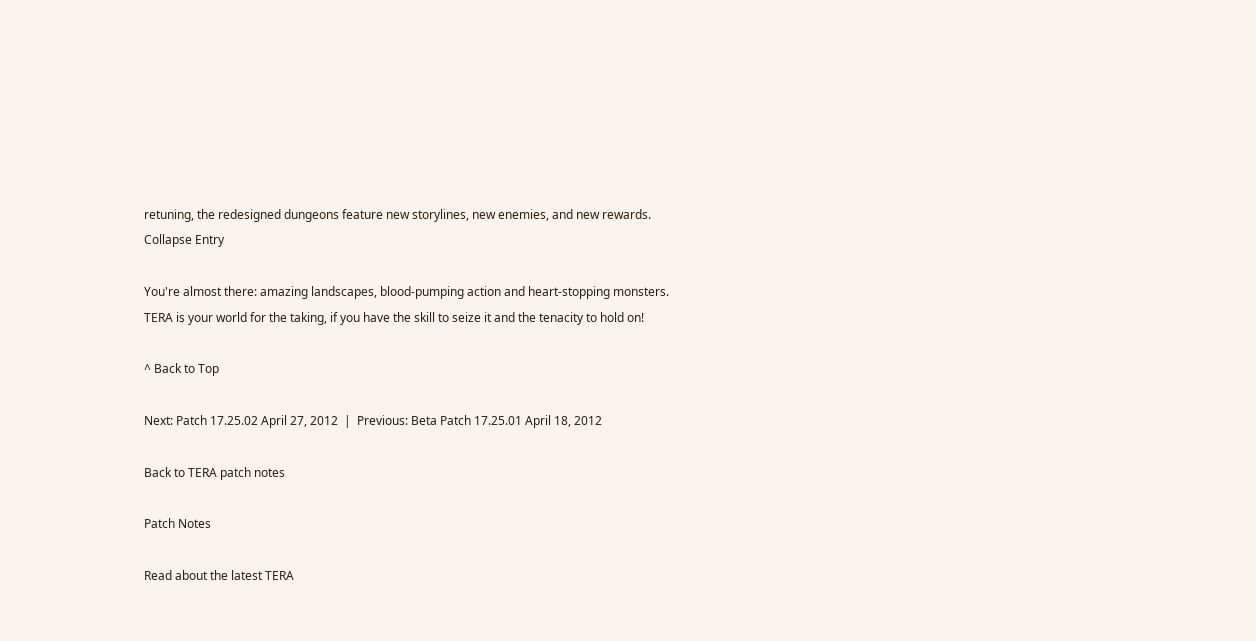retuning, the redesigned dungeons feature new storylines, new enemies, and new rewards.
Collapse Entry

You're almost there: amazing landscapes, blood-pumping action and heart-stopping monsters.
TERA is your world for the taking, if you have the skill to seize it and the tenacity to hold on!

^ Back to Top

Next: Patch 17.25.02 April 27, 2012  |  Previous: Beta Patch 17.25.01 April 18, 2012

Back to TERA patch notes

Patch Notes

Read about the latest TERA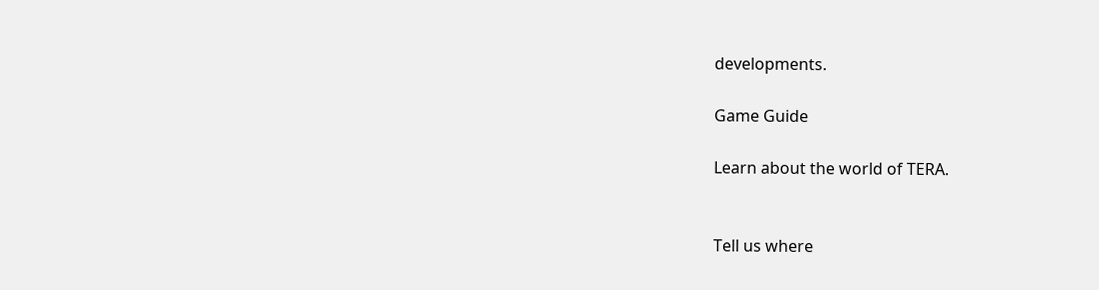developments.

Game Guide

Learn about the world of TERA.


Tell us where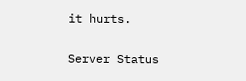it hurts.

Server Status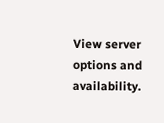View server options and availability.